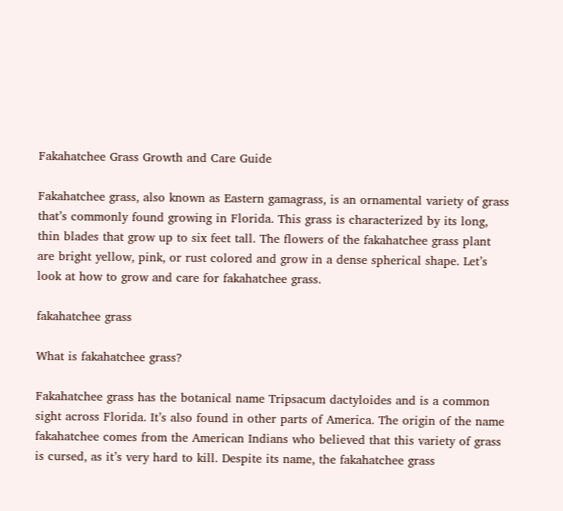Fakahatchee Grass Growth and Care Guide

Fakahatchee grass, also known as Eastern gamagrass, is an ornamental variety of grass that’s commonly found growing in Florida. This grass is characterized by its long, thin blades that grow up to six feet tall. The flowers of the fakahatchee grass plant are bright yellow, pink, or rust colored and grow in a dense spherical shape. Let’s look at how to grow and care for fakahatchee grass.

fakahatchee grass

What is fakahatchee grass?

Fakahatchee grass has the botanical name Tripsacum dactyloides and is a common sight across Florida. It’s also found in other parts of America. The origin of the name fakahatchee comes from the American Indians who believed that this variety of grass is cursed, as it’s very hard to kill. Despite its name, the fakahatchee grass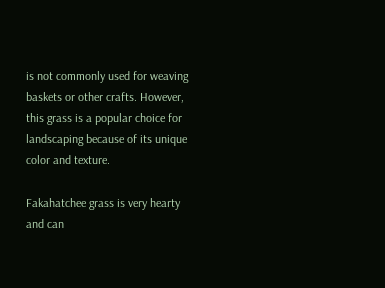is not commonly used for weaving baskets or other crafts. However, this grass is a popular choice for landscaping because of its unique color and texture.

Fakahatchee grass is very hearty and can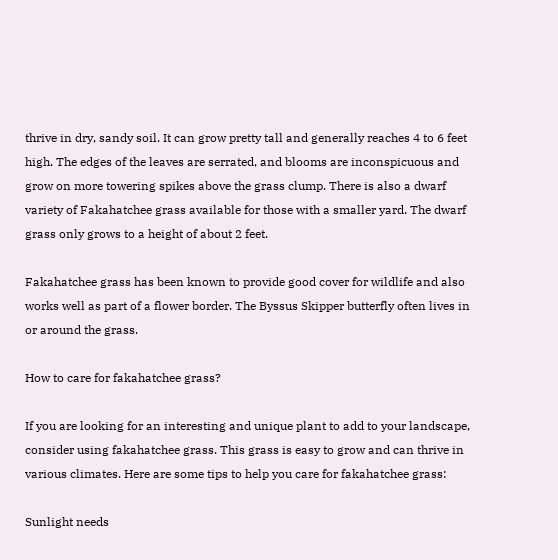thrive in dry, sandy soil. It can grow pretty tall and generally reaches 4 to 6 feet high. The edges of the leaves are serrated, and blooms are inconspicuous and grow on more towering spikes above the grass clump. There is also a dwarf variety of Fakahatchee grass available for those with a smaller yard. The dwarf grass only grows to a height of about 2 feet.

Fakahatchee grass has been known to provide good cover for wildlife and also works well as part of a flower border. The Byssus Skipper butterfly often lives in or around the grass.

How to care for fakahatchee grass?

If you are looking for an interesting and unique plant to add to your landscape, consider using fakahatchee grass. This grass is easy to grow and can thrive in various climates. Here are some tips to help you care for fakahatchee grass:

Sunlight needs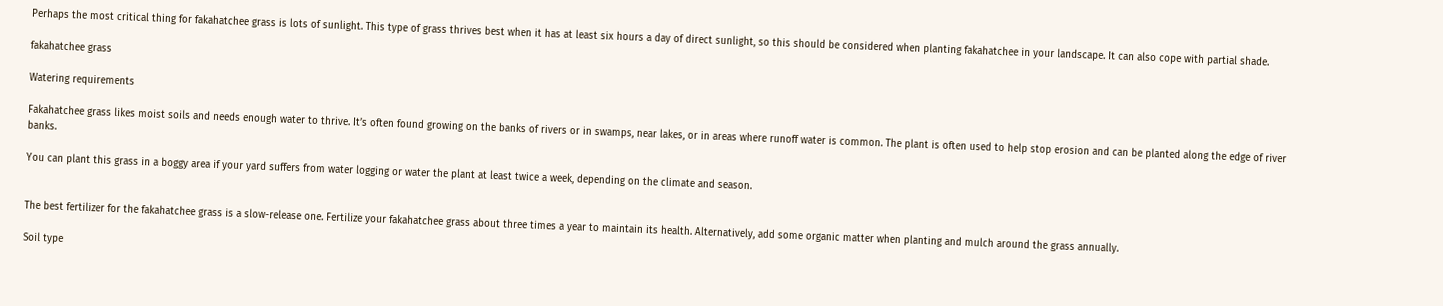Perhaps the most critical thing for fakahatchee grass is lots of sunlight. This type of grass thrives best when it has at least six hours a day of direct sunlight, so this should be considered when planting fakahatchee in your landscape. It can also cope with partial shade.

fakahatchee grass

Watering requirements

Fakahatchee grass likes moist soils and needs enough water to thrive. It’s often found growing on the banks of rivers or in swamps, near lakes, or in areas where runoff water is common. The plant is often used to help stop erosion and can be planted along the edge of river banks.

You can plant this grass in a boggy area if your yard suffers from water logging or water the plant at least twice a week, depending on the climate and season.


The best fertilizer for the fakahatchee grass is a slow-release one. Fertilize your fakahatchee grass about three times a year to maintain its health. Alternatively, add some organic matter when planting and mulch around the grass annually.

Soil type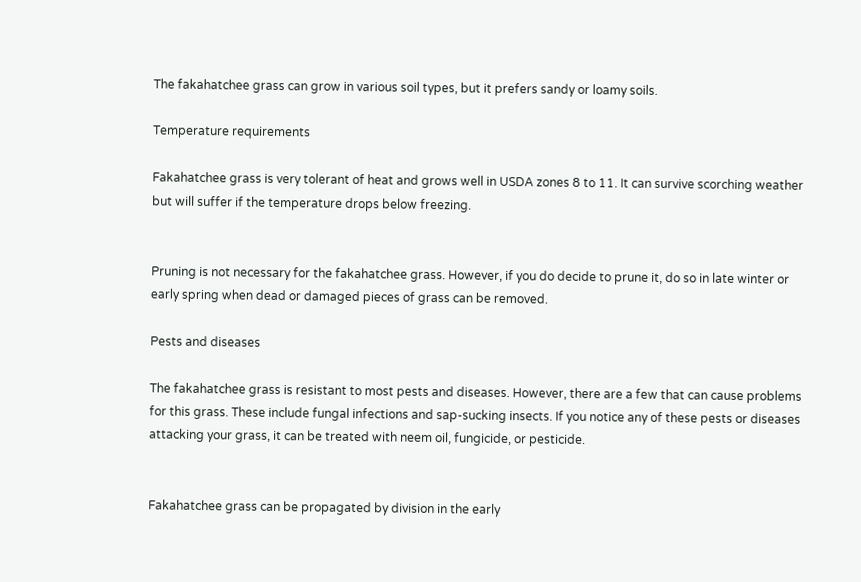The fakahatchee grass can grow in various soil types, but it prefers sandy or loamy soils.

Temperature requirements

Fakahatchee grass is very tolerant of heat and grows well in USDA zones 8 to 11. It can survive scorching weather but will suffer if the temperature drops below freezing.


Pruning is not necessary for the fakahatchee grass. However, if you do decide to prune it, do so in late winter or early spring when dead or damaged pieces of grass can be removed.

Pests and diseases

The fakahatchee grass is resistant to most pests and diseases. However, there are a few that can cause problems for this grass. These include fungal infections and sap-sucking insects. If you notice any of these pests or diseases attacking your grass, it can be treated with neem oil, fungicide, or pesticide.


Fakahatchee grass can be propagated by division in the early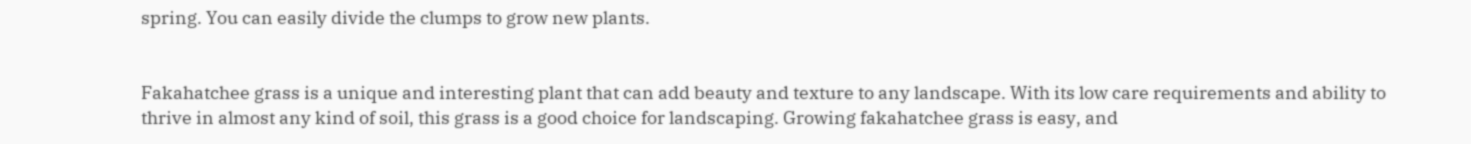spring. You can easily divide the clumps to grow new plants.


Fakahatchee grass is a unique and interesting plant that can add beauty and texture to any landscape. With its low care requirements and ability to thrive in almost any kind of soil, this grass is a good choice for landscaping. Growing fakahatchee grass is easy, and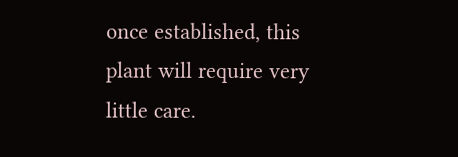once established, this plant will require very little care.